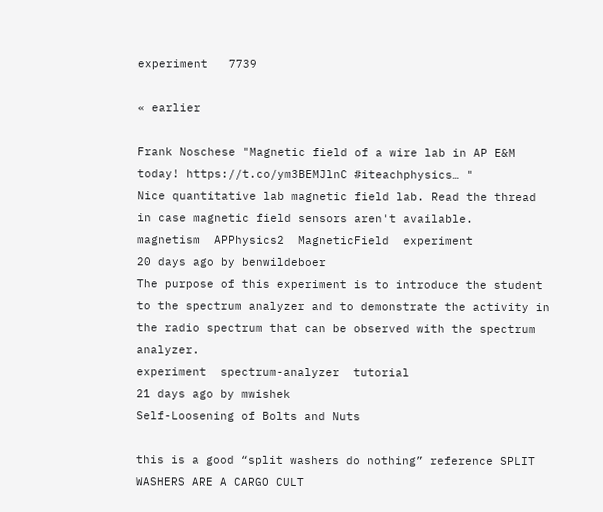experiment   7739

« earlier

Frank Noschese "Magnetic field of a wire lab in AP E&M today! https://t.co/ym3BEMJlnC #iteachphysics… "
Nice quantitative lab magnetic field lab. Read the thread in case magnetic field sensors aren't available.
magnetism  APPhysics2  MagneticField  experiment
20 days ago by benwildeboer
The purpose of this experiment is to introduce the student to the spectrum analyzer and to demonstrate the activity in the radio spectrum that can be observed with the spectrum analyzer.
experiment  spectrum-analyzer  tutorial
21 days ago by mwishek
Self-Loosening of Bolts and Nuts

this is a good “split washers do nothing” reference SPLIT WASHERS ARE A CARGO CULT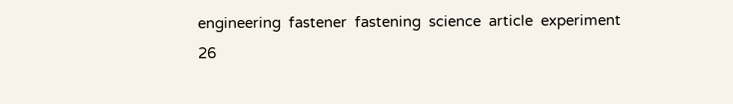engineering  fastener  fastening  science  article  experiment
26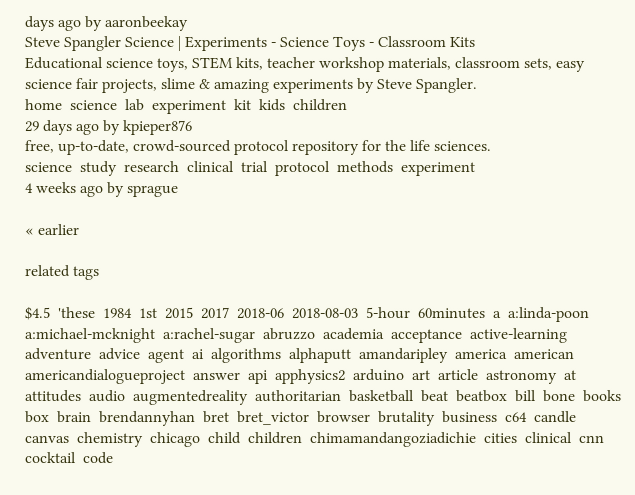days ago by aaronbeekay
Steve Spangler Science | Experiments - Science Toys - Classroom Kits
Educational science toys, STEM kits, teacher workshop materials, classroom sets, easy science fair projects, slime & amazing experiments by Steve Spangler.
home  science  lab  experiment  kit  kids  children
29 days ago by kpieper876
free, up-to-date, crowd-sourced protocol repository for the life sciences.
science  study  research  clinical  trial  protocol  methods  experiment
4 weeks ago by sprague

« earlier

related tags

$4.5  'these  1984  1st  2015  2017  2018-06  2018-08-03  5-hour  60minutes  a  a:linda-poon  a:michael-mcknight  a:rachel-sugar  abruzzo  academia  acceptance  active-learning  adventure  advice  agent  ai  algorithms  alphaputt  amandaripley  america  american  americandialogueproject  answer  api  apphysics2  arduino  art  article  astronomy  at  attitudes  audio  augmentedreality  authoritarian  basketball  beat  beatbox  bill  bone  books  box  brain  brendannyhan  bret  bret_victor  browser  brutality  business  c64  candle  canvas  chemistry  chicago  child  children  chimamandangoziadichie  cities  clinical  cnn  cocktail  code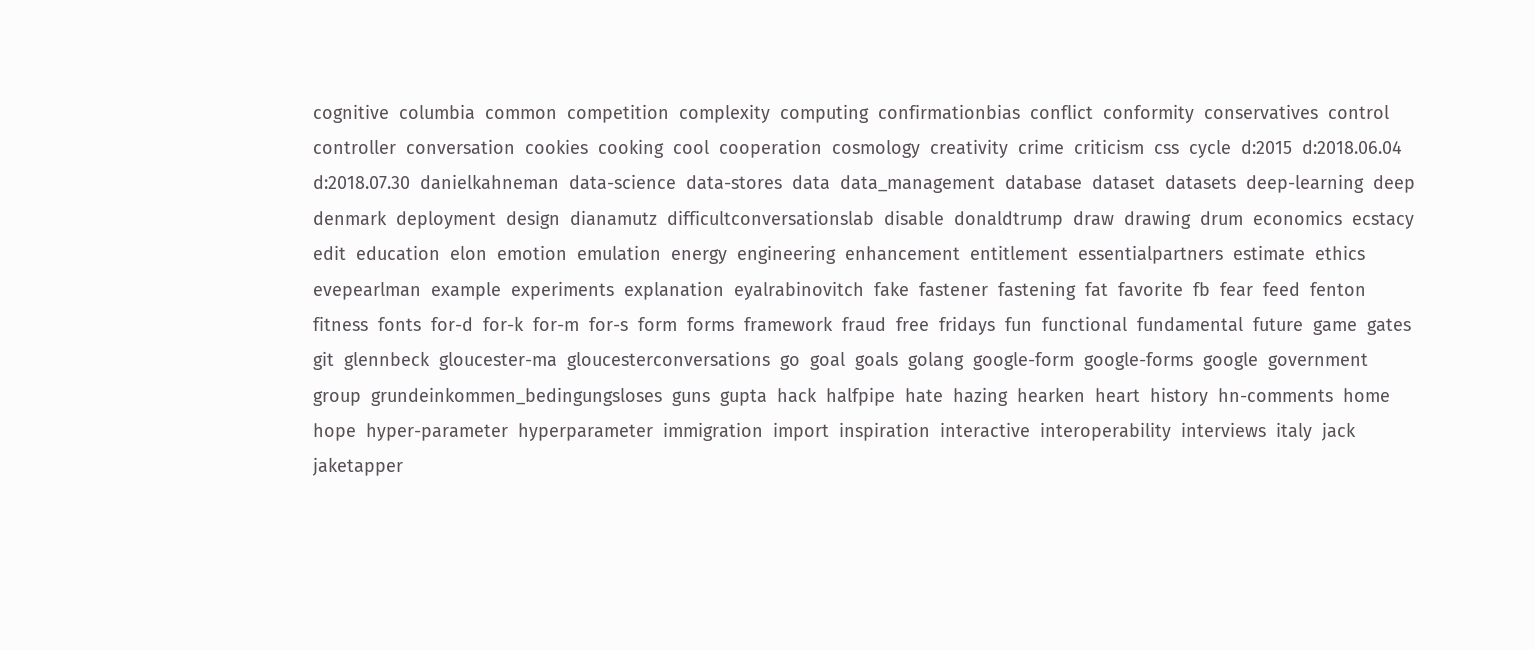cognitive  columbia  common  competition  complexity  computing  confirmationbias  conflict  conformity  conservatives  control  controller  conversation  cookies  cooking  cool  cooperation  cosmology  creativity  crime  criticism  css  cycle  d:2015  d:2018.06.04  d:2018.07.30  danielkahneman  data-science  data-stores  data  data_management  database  dataset  datasets  deep-learning  deep  denmark  deployment  design  dianamutz  difficultconversationslab  disable  donaldtrump  draw  drawing  drum  economics  ecstacy  edit  education  elon  emotion  emulation  energy  engineering  enhancement  entitlement  essentialpartners  estimate  ethics  evepearlman  example  experiments  explanation  eyalrabinovitch  fake  fastener  fastening  fat  favorite  fb  fear  feed  fenton  fitness  fonts  for-d  for-k  for-m  for-s  form  forms  framework  fraud  free  fridays  fun  functional  fundamental  future  game  gates  git  glennbeck  gloucester-ma  gloucesterconversations  go  goal  goals  golang  google-form  google-forms  google  government  group  grundeinkommen_bedingungsloses  guns  gupta  hack  halfpipe  hate  hazing  hearken  heart  history  hn-comments  home  hope  hyper-parameter  hyperparameter  immigration  import  inspiration  interactive  interoperability  interviews  italy  jack  jaketapper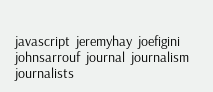javascript  jeremyhay  joefigini  johnsarrouf  journal  journalism  journalists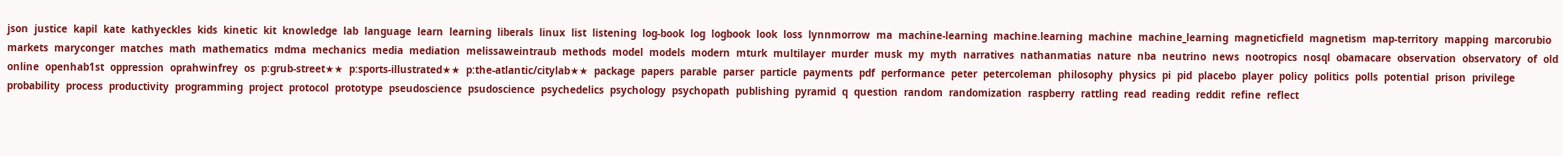json  justice  kapil  kate  kathyeckles  kids  kinetic  kit  knowledge  lab  language  learn  learning  liberals  linux  list  listening  log-book  log  logbook  look  loss  lynnmorrow  ma  machine-learning  machine.learning  machine  machine_learning  magneticfield  magnetism  map-territory  mapping  marcorubio  markets  maryconger  matches  math  mathematics  mdma  mechanics  media  mediation  melissaweintraub  methods  model  models  modern  mturk  multilayer  murder  musk  my  myth  narratives  nathanmatias  nature  nba  neutrino  news  nootropics  nosql  obamacare  observation  observatory  of  old  online  openhab1st  oppression  oprahwinfrey  os  p:grub-street★★  p:sports-illustrated★★  p:the-atlantic/citylab★★  package  papers  parable  parser  particle  payments  pdf  performance  peter  petercoleman  philosophy  physics  pi  pid  placebo  player  policy  politics  polls  potential  prison  privilege  probability  process  productivity  programming  project  protocol  prototype  pseudoscience  psudoscience  psychedelics  psychology  psychopath  publishing  pyramid  q  question  random  randomization  raspberry  rattling  read  reading  reddit  refine  reflect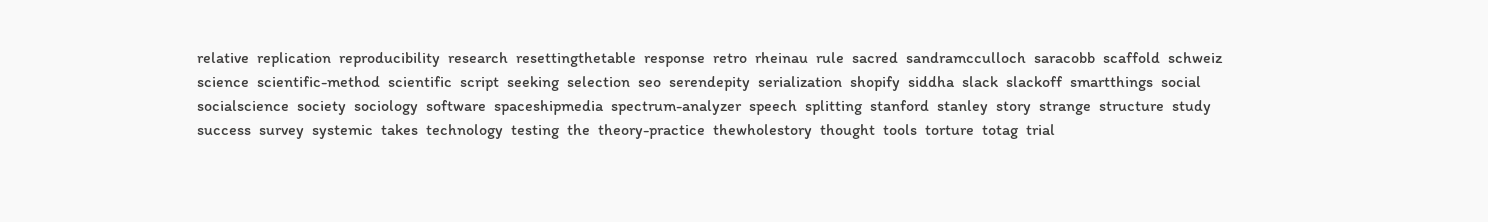relative  replication  reproducibility  research  resettingthetable  response  retro  rheinau  rule  sacred  sandramcculloch  saracobb  scaffold  schweiz  science  scientific-method  scientific  script  seeking  selection  seo  serendepity  serialization  shopify  siddha  slack  slackoff  smartthings  social  socialscience  society  sociology  software  spaceshipmedia  spectrum-analyzer  speech  splitting  stanford  stanley  story  strange  structure  study  success  survey  systemic  takes  technology  testing  the  theory-practice  thewholestory  thought  tools  torture  totag  trial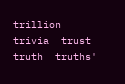trillion  trivia  trust  truth  truths'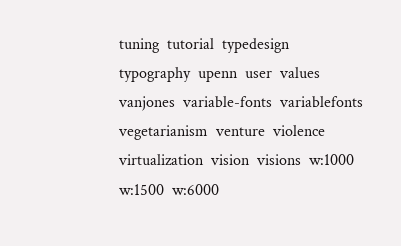tuning  tutorial  typedesign  typography  upenn  user  values  vanjones  variable-fonts  variablefonts  vegetarianism  venture  violence  virtualization  vision  visions  w:1000  w:1500  w:6000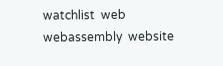watchlist  web  webassembly  website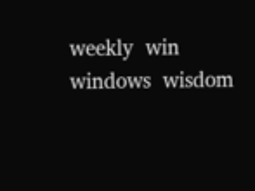weekly  win  windows  wisdom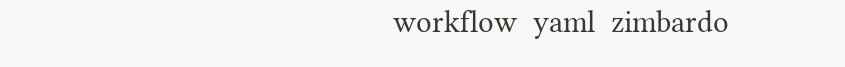workflow  yaml  zimbardo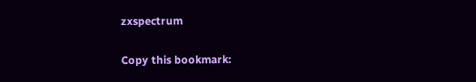zxspectrum

Copy this bookmark: